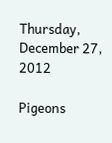Thursday, December 27, 2012

Pigeons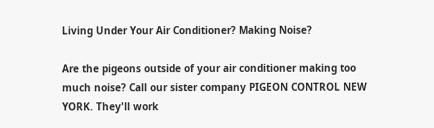Living Under Your Air Conditioner? Making Noise?

Are the pigeons outside of your air conditioner making too much noise? Call our sister company PIGEON CONTROL NEW YORK. They'll work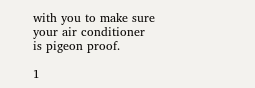with you to make sure your air conditioner is pigeon proof.

1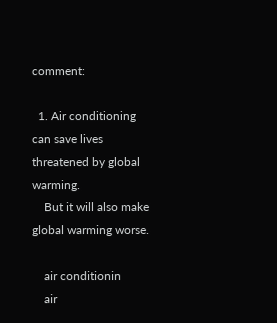comment:

  1. Air conditioning can save lives threatened by global warming.
    But it will also make global warming worse.

    air conditionin
    air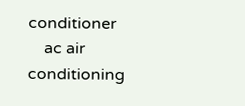conditioner
    ac air conditioning